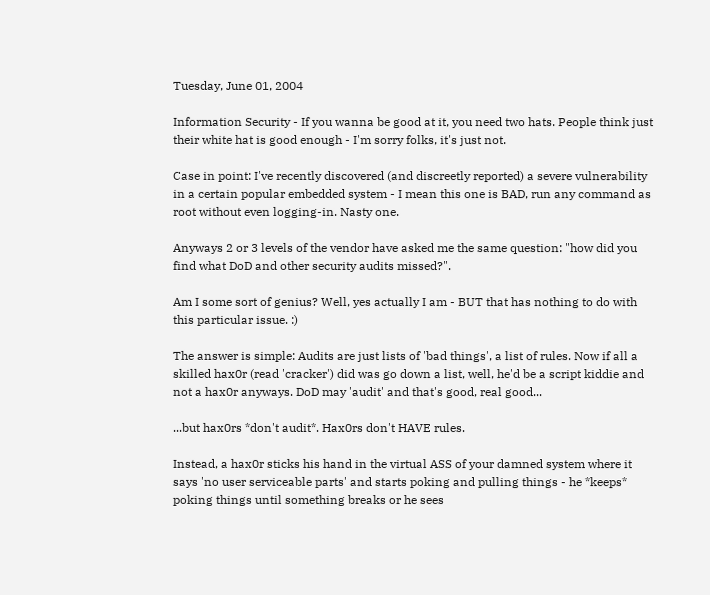Tuesday, June 01, 2004

Information Security - If you wanna be good at it, you need two hats. People think just their white hat is good enough - I'm sorry folks, it's just not.

Case in point: I've recently discovered (and discreetly reported) a severe vulnerability in a certain popular embedded system - I mean this one is BAD, run any command as root without even logging-in. Nasty one.

Anyways 2 or 3 levels of the vendor have asked me the same question: "how did you find what DoD and other security audits missed?".

Am I some sort of genius? Well, yes actually I am - BUT that has nothing to do with this particular issue. :)

The answer is simple: Audits are just lists of 'bad things', a list of rules. Now if all a skilled hax0r (read 'cracker') did was go down a list, well, he'd be a script kiddie and not a hax0r anyways. DoD may 'audit' and that's good, real good...

...but hax0rs *don't audit*. Hax0rs don't HAVE rules.

Instead, a hax0r sticks his hand in the virtual ASS of your damned system where it says 'no user serviceable parts' and starts poking and pulling things - he *keeps* poking things until something breaks or he sees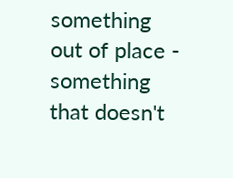something out of place - something that doesn't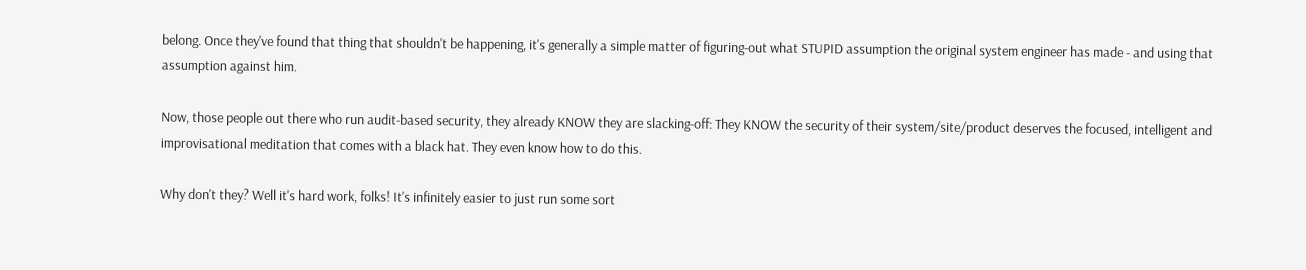belong. Once they've found that thing that shouldn't be happening, it's generally a simple matter of figuring-out what STUPID assumption the original system engineer has made - and using that assumption against him.

Now, those people out there who run audit-based security, they already KNOW they are slacking-off: They KNOW the security of their system/site/product deserves the focused, intelligent and improvisational meditation that comes with a black hat. They even know how to do this.

Why don't they? Well it's hard work, folks! It's infinitely easier to just run some sort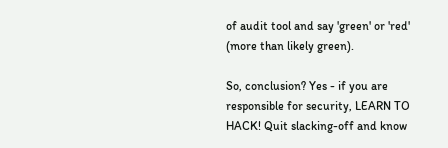of audit tool and say 'green' or 'red' (more than likely green).

So, conclusion? Yes - if you are responsible for security, LEARN TO HACK! Quit slacking-off and know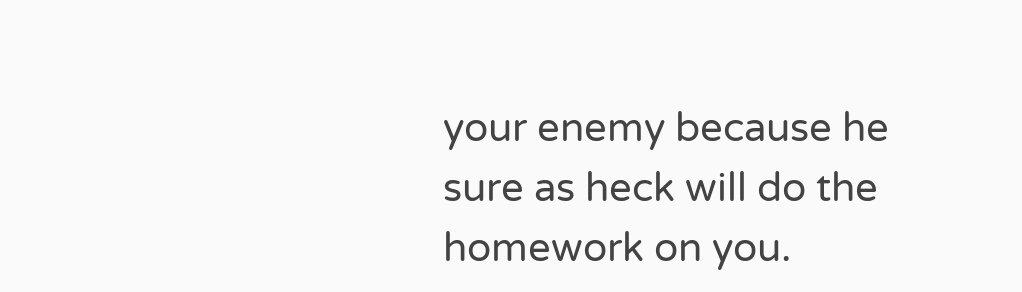your enemy because he sure as heck will do the homework on you.